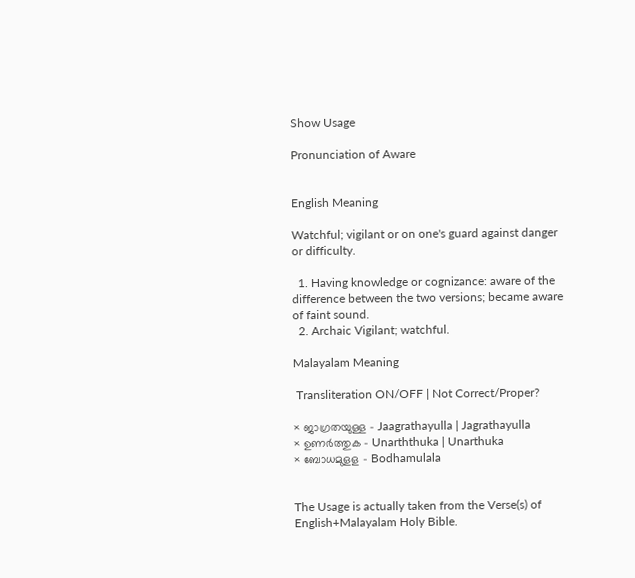Show Usage

Pronunciation of Aware


English Meaning

Watchful; vigilant or on one's guard against danger or difficulty.

  1. Having knowledge or cognizance: aware of the difference between the two versions; became aware of faint sound.
  2. Archaic Vigilant; watchful.

Malayalam Meaning

 Transliteration ON/OFF | Not Correct/Proper?

× ജാഗ്രതയുള്ള - Jaagrathayulla | Jagrathayulla
× ഉണര്‍ത്തുക - Unarththuka | Unarthuka
× ബോധമുളള - Bodhamulala


The Usage is actually taken from the Verse(s) of English+Malayalam Holy Bible.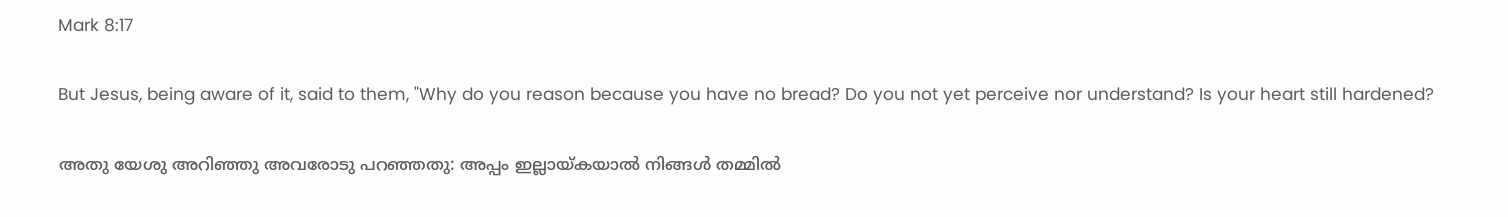Mark 8:17

But Jesus, being aware of it, said to them, "Why do you reason because you have no bread? Do you not yet perceive nor understand? Is your heart still hardened?

അതു യേശു അറിഞ്ഞു അവരോടു പറഞ്ഞതു: അപ്പം ഇല്ലായ്കയാൽ നിങ്ങൾ തമ്മിൽ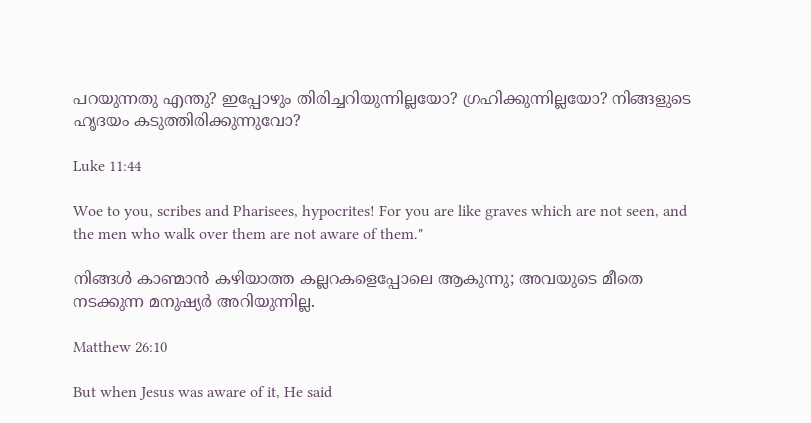പറയുന്നതു എന്തു? ഇപ്പോഴും തിരിച്ചറിയുന്നില്ലയോ? ഗ്രഹിക്കുന്നില്ലയോ? നിങ്ങളുടെ ഹൃദയം കടുത്തിരിക്കുന്നുവോ?

Luke 11:44

Woe to you, scribes and Pharisees, hypocrites! For you are like graves which are not seen, and the men who walk over them are not aware of them."

നിങ്ങൾ കാണ്മാൻ കഴിയാത്ത കല്ലറകളെപ്പോലെ ആകുന്നു; അവയുടെ മീതെ നടക്കുന്ന മനുഷ്യർ അറിയുന്നില്ല.

Matthew 26:10

But when Jesus was aware of it, He said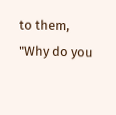to them, "Why do you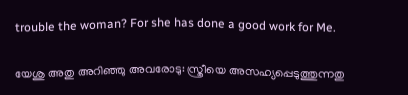trouble the woman? For she has done a good work for Me.

യേശു അതു അറിഞ്ഞു അവരോടു: സ്ത്രീയെ അസഹ്യപ്പെടുത്തുന്നതു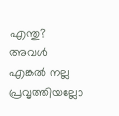എന്തു? അവൾ എങ്കൽ നല്ല പ്രവൃത്തിയല്ലോ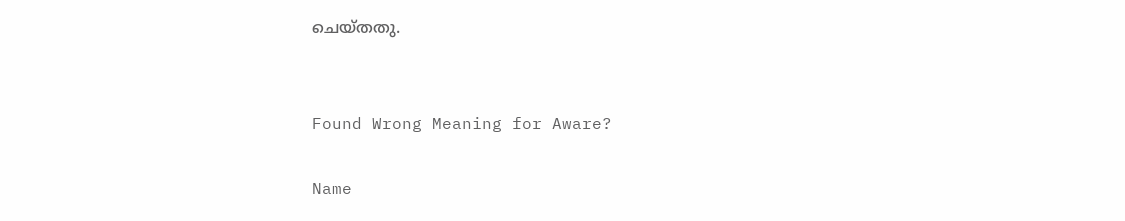ചെയ്തതു.


Found Wrong Meaning for Aware?

Name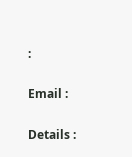:

Email :

Details :